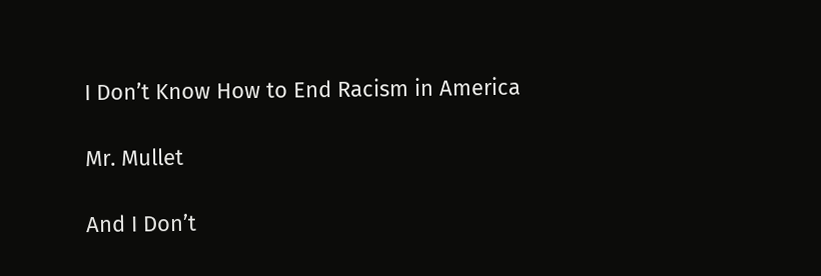I Don’t Know How to End Racism in America

Mr. Mullet

And I Don’t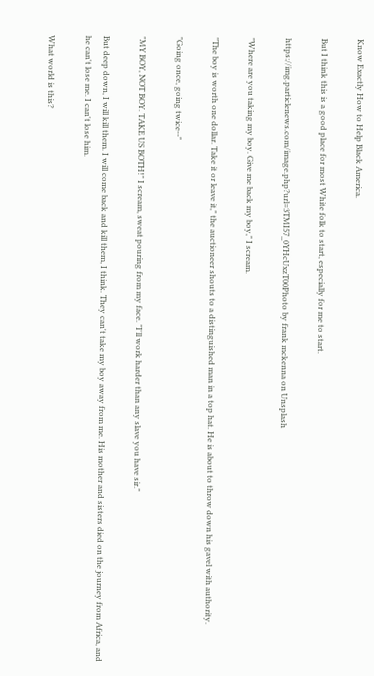Know Exactly How to Help Black America.

But I think this is a good place for most White folk to start, especially for me to start.

https://img.particlenews.com/image.php?url=3TMI57_0YHcUxzT00Photo by frank mckenna on Unsplash

"Where are you taking my boy. Give me back my boy," I scream.

"The boy is worth one dollar. Take it or leave it," the auctioneer shouts to a distinguished man in a top hat. He is about to throw down his gavel with authority.

"Going once, going twice--"

"MY BOY, NOT BOY. TAKE US BOTH!" I scream, sweat pouring from my face. "I'll work harder than any slave you have sir."

But deep down, I will kill them. I will come back and kill them, I think. They can't take my boy away from me. His mother and sisters died on the journey from Africa, and he can't lose me. I can't lose him.

What world is this?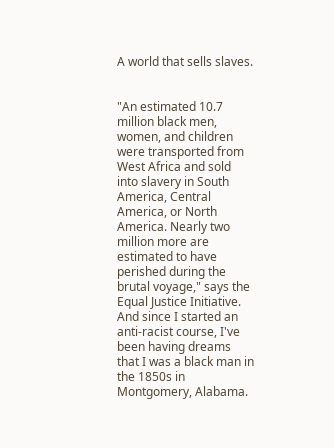A world that sells slaves.


"An estimated 10.7 million black men, women, and children were transported from West Africa and sold into slavery in South America, Central America, or North America. Nearly two million more are estimated to have perished during the brutal voyage," says the Equal Justice Initiative. And since I started an anti-racist course, I've been having dreams that I was a black man in the 1850s in Montgomery, Alabama.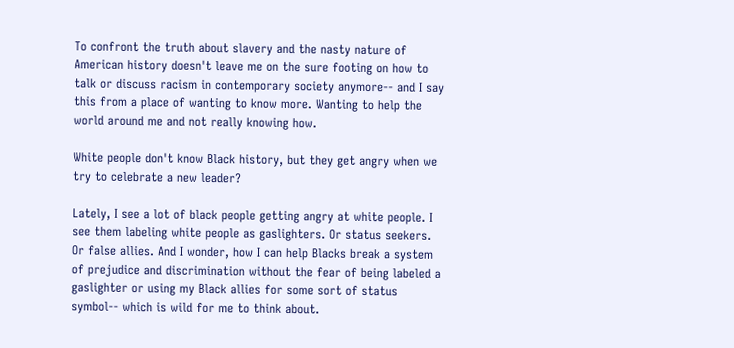To confront the truth about slavery and the nasty nature of American history doesn't leave me on the sure footing on how to talk or discuss racism in contemporary society anymore-- and I say this from a place of wanting to know more. Wanting to help the world around me and not really knowing how.

White people don't know Black history, but they get angry when we try to celebrate a new leader?

Lately, I see a lot of black people getting angry at white people. I see them labeling white people as gaslighters. Or status seekers. Or false allies. And I wonder, how I can help Blacks break a system of prejudice and discrimination without the fear of being labeled a gaslighter or using my Black allies for some sort of status symbol-- which is wild for me to think about.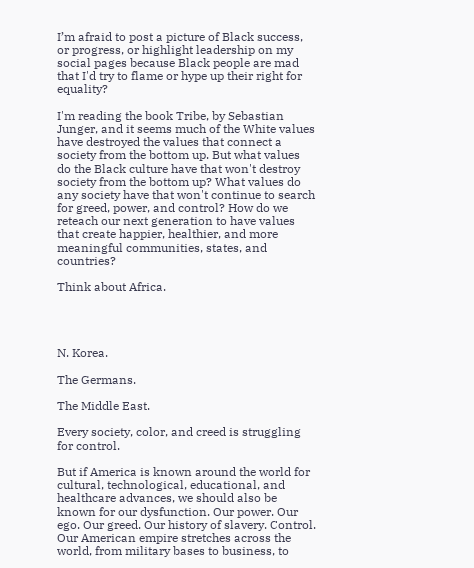I’m afraid to post a picture of Black success, or progress, or highlight leadership on my social pages because Black people are mad that I'd try to flame or hype up their right for equality?

I'm reading the book Tribe, by Sebastian Junger, and it seems much of the White values have destroyed the values that connect a society from the bottom up. But what values do the Black culture have that won't destroy society from the bottom up? What values do any society have that won't continue to search for greed, power, and control? How do we reteach our next generation to have values that create happier, healthier, and more meaningful communities, states, and countries?

Think about Africa.




N. Korea.

The Germans.

The Middle East.

Every society, color, and creed is struggling for control.

But if America is known around the world for cultural, technological, educational, and healthcare advances, we should also be known for our dysfunction. Our power. Our ego. Our greed. Our history of slavery. Control. Our American empire stretches across the world, from military bases to business, to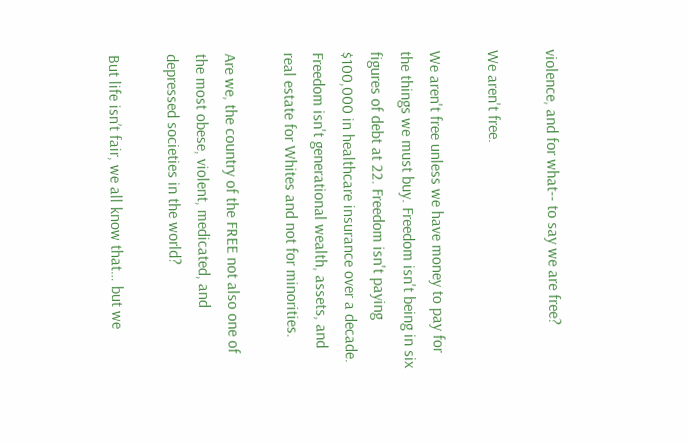violence, and for what-- to say we are free?

We aren't free.

We aren't free unless we have money to pay for the things we must buy. Freedom isn't being in six figures of debt at 22. Freedom isn't paying $100,000 in healthcare insurance over a decade. Freedom isn't generational wealth, assets, and real estate for Whites and not for minorities.

Are we, the country of the FREE not also one of the most obese, violent, medicated, and depressed societies in the world?

But life isn’t fair, we all know that… but we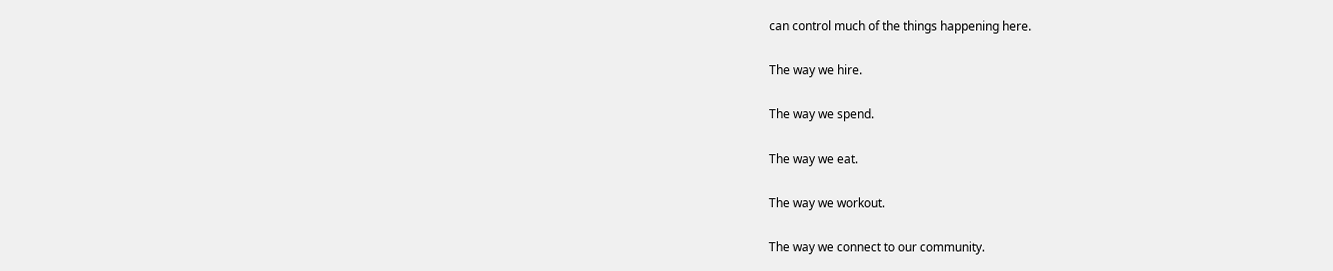can control much of the things happening here.

The way we hire.

The way we spend.

The way we eat.

The way we workout.

The way we connect to our community.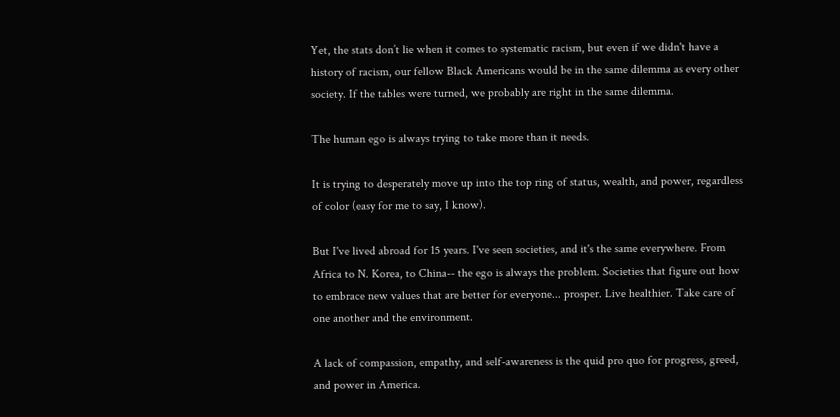Yet, the stats don’t lie when it comes to systematic racism, but even if we didn't have a history of racism, our fellow Black Americans would be in the same dilemma as every other society. If the tables were turned, we probably are right in the same dilemma.

The human ego is always trying to take more than it needs.

It is trying to desperately move up into the top ring of status, wealth, and power, regardless of color (easy for me to say, I know).

But I've lived abroad for 15 years. I've seen societies, and it's the same everywhere. From Africa to N. Korea, to China-- the ego is always the problem. Societies that figure out how to embrace new values that are better for everyone... prosper. Live healthier. Take care of one another and the environment.

A lack of compassion, empathy, and self-awareness is the quid pro quo for progress, greed, and power in America.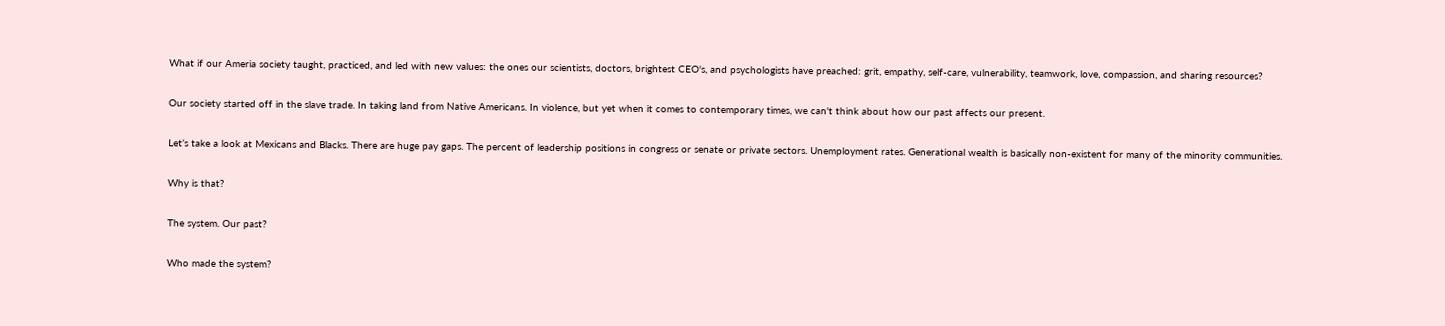What if our Ameria society taught, practiced, and led with new values: the ones our scientists, doctors, brightest CEO's, and psychologists have preached: grit, empathy, self-care, vulnerability, teamwork, love, compassion, and sharing resources?

Our society started off in the slave trade. In taking land from Native Americans. In violence, but yet when it comes to contemporary times, we can't think about how our past affects our present.

Let’s take a look at Mexicans and Blacks. There are huge pay gaps. The percent of leadership positions in congress or senate or private sectors. Unemployment rates. Generational wealth is basically non-existent for many of the minority communities.

Why is that?

The system. Our past?

Who made the system?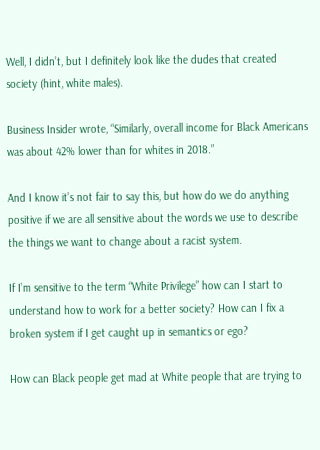Well, I didn’t, but I definitely look like the dudes that created society (hint, white males).

Business Insider wrote, “Similarly, overall income for Black Americans was about 42% lower than for whites in 2018.”

And I know it’s not fair to say this, but how do we do anything positive if we are all sensitive about the words we use to describe the things we want to change about a racist system.

If I’m sensitive to the term “White Privilege” how can I start to understand how to work for a better society? How can I fix a broken system if I get caught up in semantics or ego?

How can Black people get mad at White people that are trying to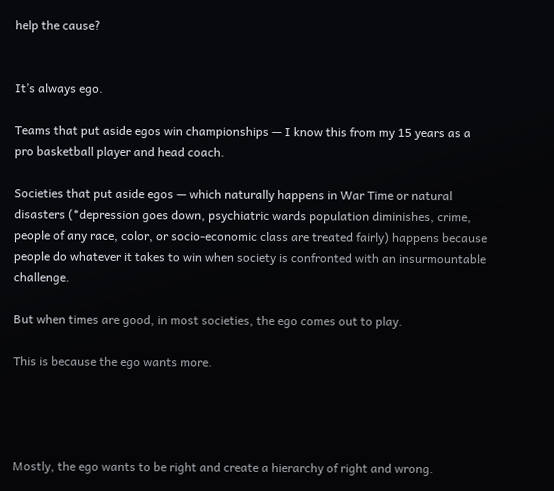help the cause?


It’s always ego.

Teams that put aside egos win championships — I know this from my 15 years as a pro basketball player and head coach.

Societies that put aside egos — which naturally happens in War Time or natural disasters (*depression goes down, psychiatric wards population diminishes, crime, people of any race, color, or socio-economic class are treated fairly) happens because people do whatever it takes to win when society is confronted with an insurmountable challenge.

But when times are good, in most societies, the ego comes out to play.

This is because the ego wants more.




Mostly, the ego wants to be right and create a hierarchy of right and wrong.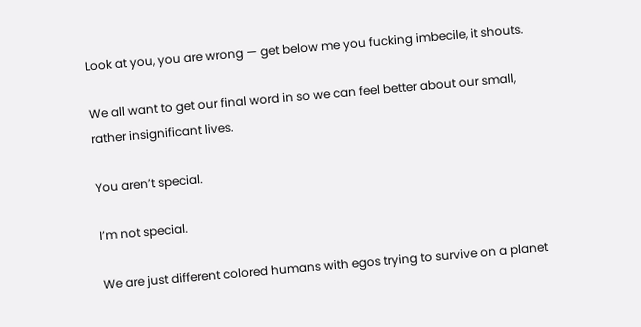Look at you, you are wrong — get below me you fucking imbecile, it shouts.

We all want to get our final word in so we can feel better about our small, rather insignificant lives.

You aren’t special.

I’m not special.

We are just different colored humans with egos trying to survive on a planet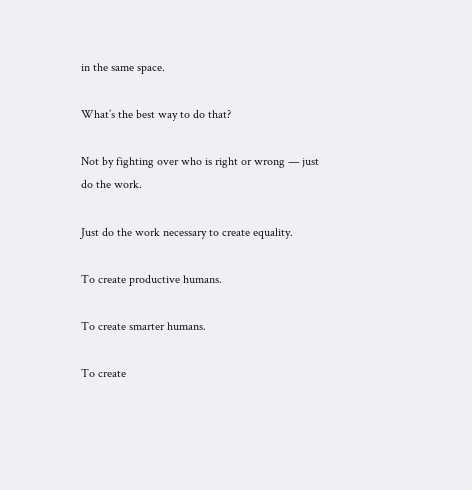in the same space.

What’s the best way to do that?

Not by fighting over who is right or wrong — just do the work.

Just do the work necessary to create equality.

To create productive humans.

To create smarter humans.

To create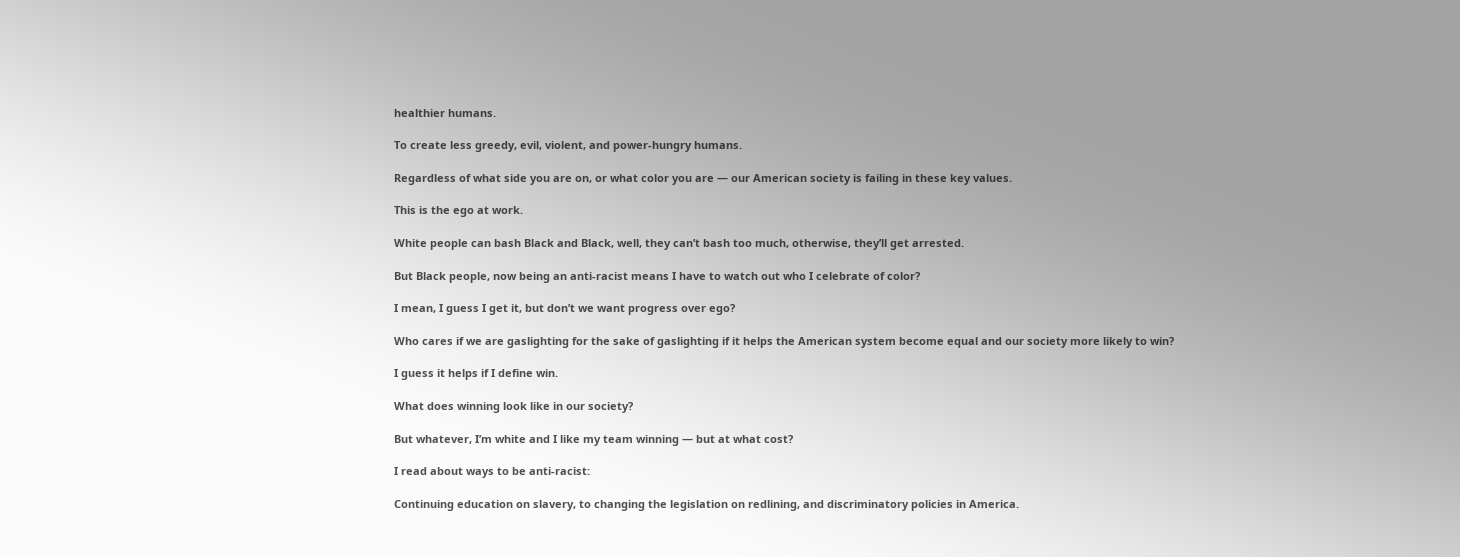healthier humans.

To create less greedy, evil, violent, and power-hungry humans.

Regardless of what side you are on, or what color you are — our American society is failing in these key values.

This is the ego at work.

White people can bash Black and Black, well, they can’t bash too much, otherwise, they’ll get arrested.

But Black people, now being an anti-racist means I have to watch out who I celebrate of color?

I mean, I guess I get it, but don’t we want progress over ego?

Who cares if we are gaslighting for the sake of gaslighting if it helps the American system become equal and our society more likely to win?

I guess it helps if I define win.

What does winning look like in our society?

But whatever, I’m white and I like my team winning — but at what cost?

I read about ways to be anti-racist:

Continuing education on slavery, to changing the legislation on redlining, and discriminatory policies in America.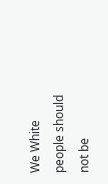We White people should not be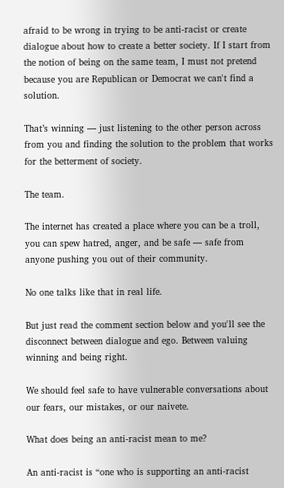afraid to be wrong in trying to be anti-racist or create dialogue about how to create a better society. If I start from the notion of being on the same team, I must not pretend because you are Republican or Democrat we can't find a solution.

That’s winning — just listening to the other person across from you and finding the solution to the problem that works for the betterment of society.

The team.

The internet has created a place where you can be a troll, you can spew hatred, anger, and be safe — safe from anyone pushing you out of their community.

No one talks like that in real life.

But just read the comment section below and you'll see the disconnect between dialogue and ego. Between valuing winning and being right.

We should feel safe to have vulnerable conversations about our fears, our mistakes, or our naivete.

What does being an anti-racist mean to me?

An anti-racist is “one who is supporting an anti-racist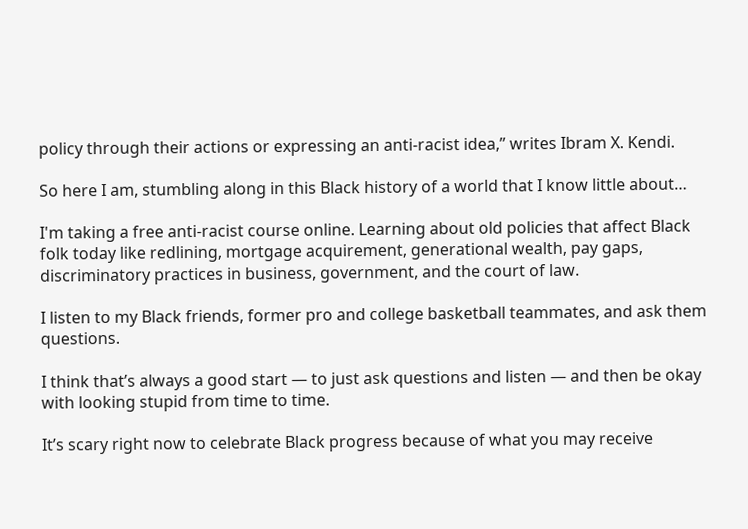policy through their actions or expressing an anti-racist idea,” writes Ibram X. Kendi.

So here I am, stumbling along in this Black history of a world that I know little about…

I'm taking a free anti-racist course online. Learning about old policies that affect Black folk today like redlining, mortgage acquirement, generational wealth, pay gaps, discriminatory practices in business, government, and the court of law.

I listen to my Black friends, former pro and college basketball teammates, and ask them questions.

I think that’s always a good start — to just ask questions and listen — and then be okay with looking stupid from time to time.

It’s scary right now to celebrate Black progress because of what you may receive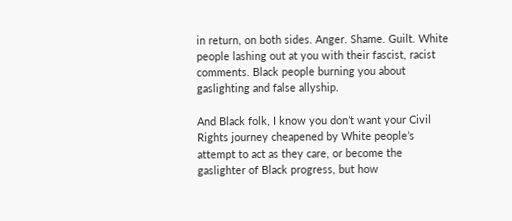in return, on both sides. Anger. Shame. Guilt. White people lashing out at you with their fascist, racist comments. Black people burning you about gaslighting and false allyship.

And Black folk, I know you don’t want your Civil Rights journey cheapened by White people’s attempt to act as they care, or become the gaslighter of Black progress, but how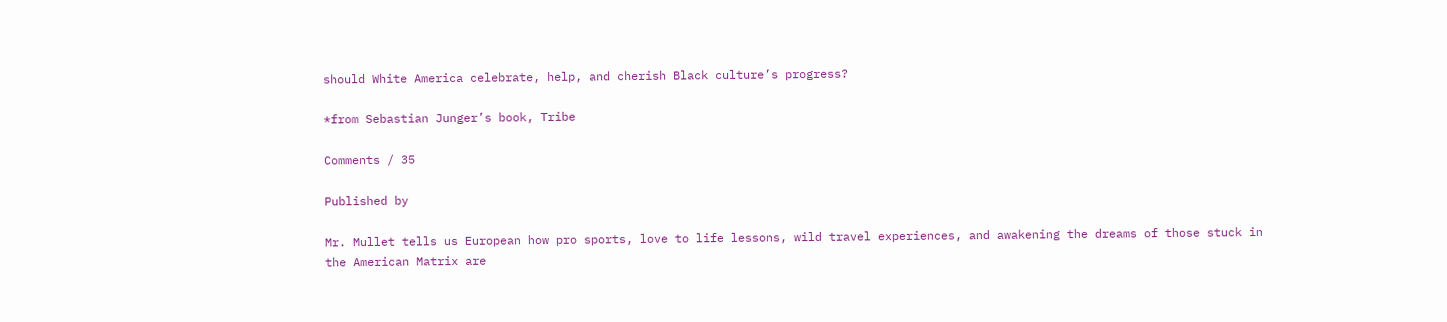should White America celebrate, help, and cherish Black culture’s progress?

*from Sebastian Junger’s book, Tribe

Comments / 35

Published by

Mr. Mullet tells us European how pro sports, love to life lessons, wild travel experiences, and awakening the dreams of those stuck in the American Matrix are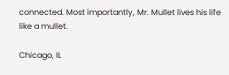connected. Most importantly, Mr. Mullet lives his life like a mullet.

Chicago, IL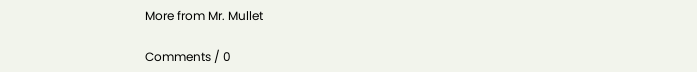More from Mr. Mullet

Comments / 0